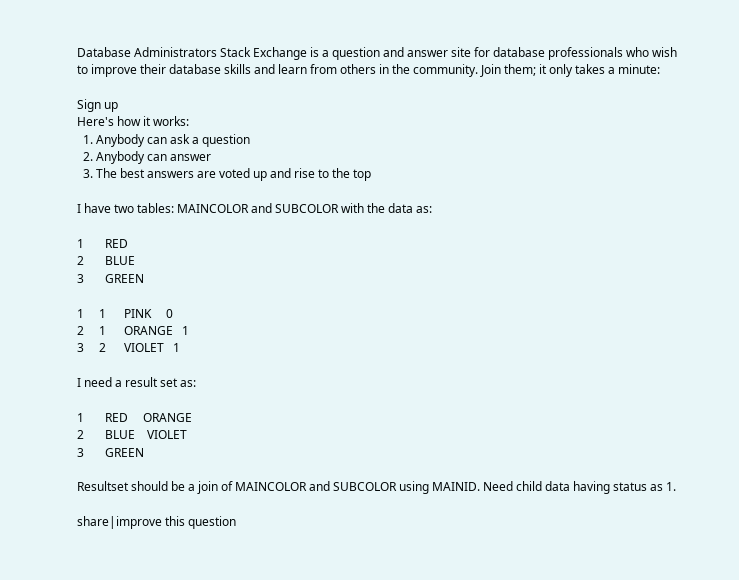Database Administrators Stack Exchange is a question and answer site for database professionals who wish to improve their database skills and learn from others in the community. Join them; it only takes a minute:

Sign up
Here's how it works:
  1. Anybody can ask a question
  2. Anybody can answer
  3. The best answers are voted up and rise to the top

I have two tables: MAINCOLOR and SUBCOLOR with the data as:

1       RED
2       BLUE
3       GREEN

1     1      PINK     0
2     1      ORANGE   1
3     2      VIOLET   1

I need a result set as:

1       RED     ORANGE
2       BLUE    VIOLET
3       GREEN

Resultset should be a join of MAINCOLOR and SUBCOLOR using MAINID. Need child data having status as 1.

share|improve this question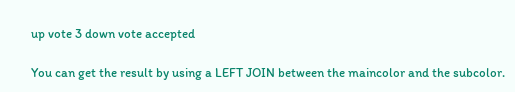up vote 3 down vote accepted

You can get the result by using a LEFT JOIN between the maincolor and the subcolor.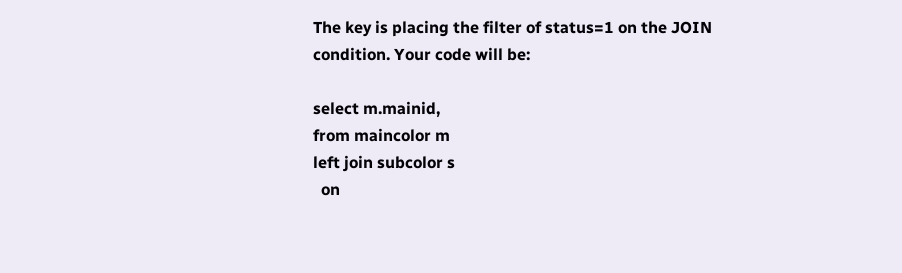The key is placing the filter of status=1 on the JOIN condition. Your code will be:

select m.mainid,
from maincolor m
left join subcolor s
  on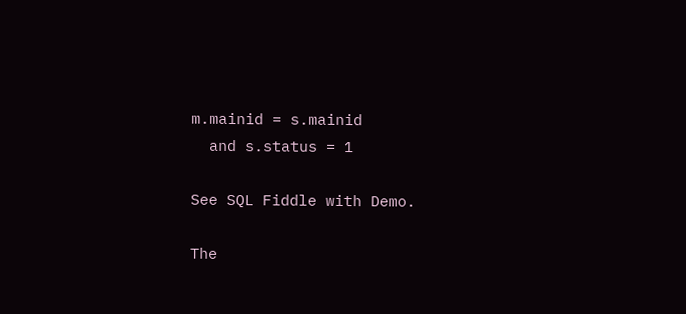m.mainid = s.mainid
  and s.status = 1

See SQL Fiddle with Demo.

The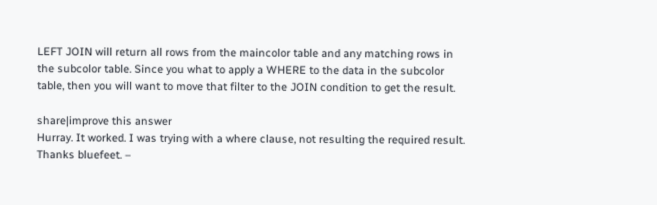LEFT JOIN will return all rows from the maincolor table and any matching rows in the subcolor table. Since you what to apply a WHERE to the data in the subcolor table, then you will want to move that filter to the JOIN condition to get the result.

share|improve this answer
Hurray. It worked. I was trying with a where clause, not resulting the required result. Thanks bluefeet. –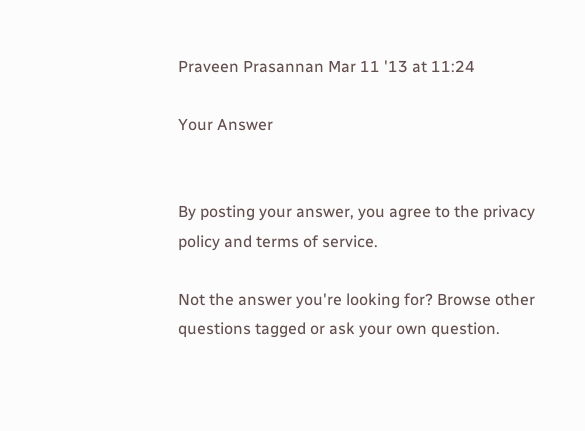Praveen Prasannan Mar 11 '13 at 11:24

Your Answer


By posting your answer, you agree to the privacy policy and terms of service.

Not the answer you're looking for? Browse other questions tagged or ask your own question.